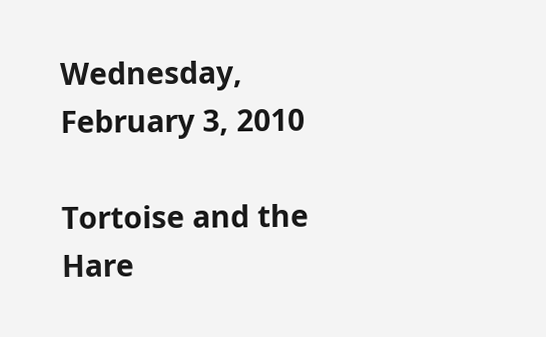Wednesday, February 3, 2010

Tortoise and the Hare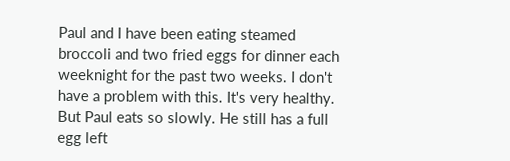Paul and I have been eating steamed broccoli and two fried eggs for dinner each weeknight for the past two weeks. I don't have a problem with this. It's very healthy. But Paul eats so slowly. He still has a full egg left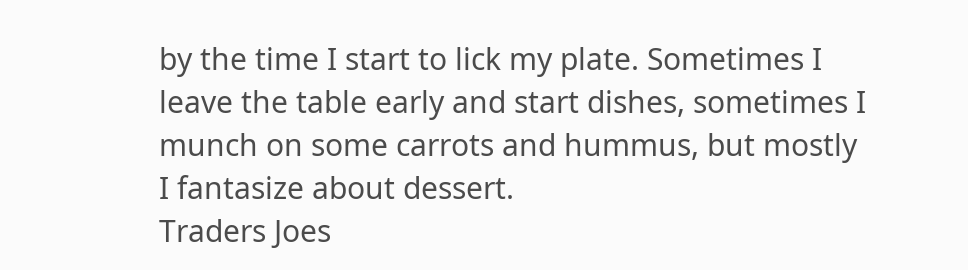by the time I start to lick my plate. Sometimes I leave the table early and start dishes, sometimes I munch on some carrots and hummus, but mostly I fantasize about dessert.
Traders Joes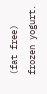(fat free) frozen yogurt.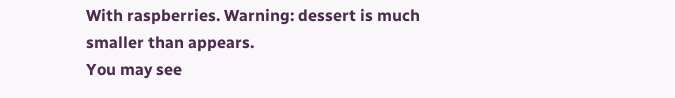With raspberries. Warning: dessert is much smaller than appears.
You may see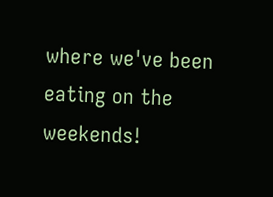where we've been eating on the weekends!